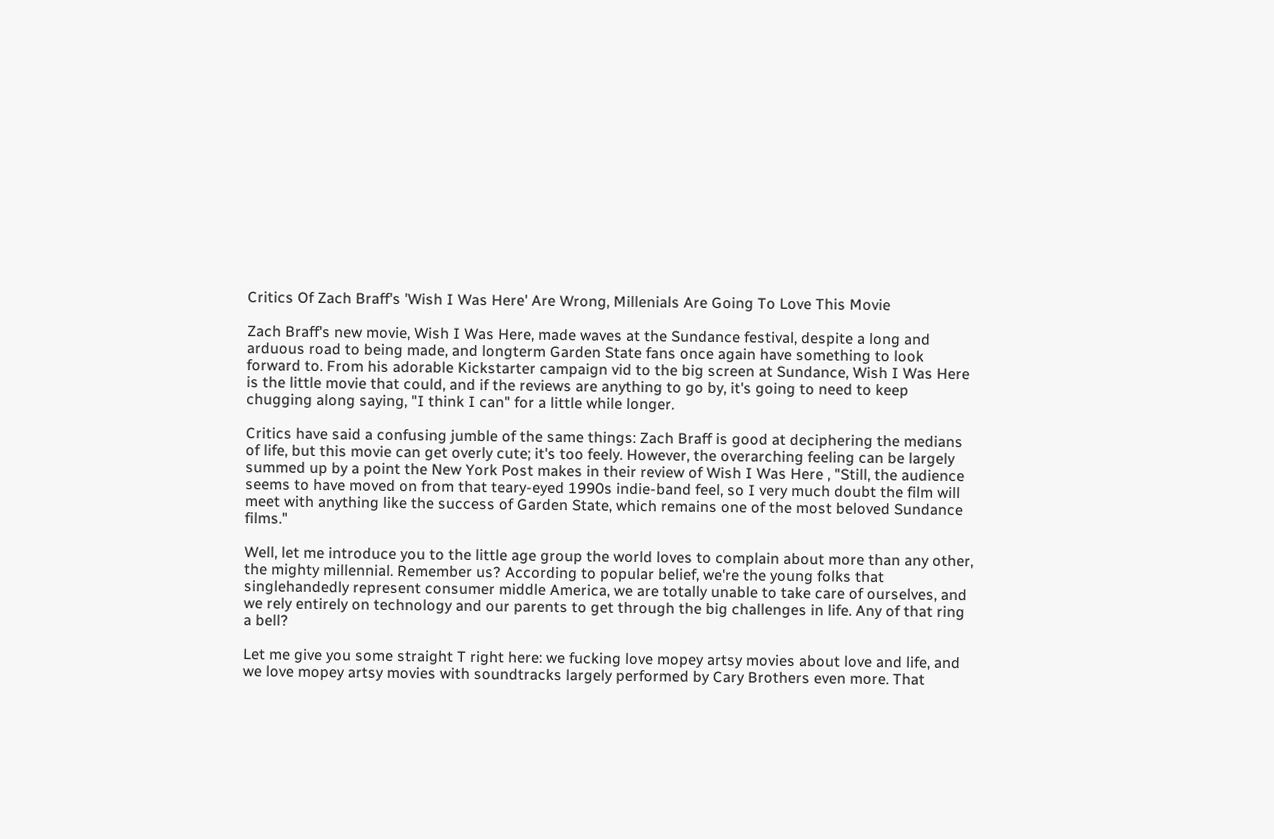Critics Of Zach Braff's 'Wish I Was Here' Are Wrong, Millenials Are Going To Love This Movie

Zach Braff's new movie, Wish I Was Here, made waves at the Sundance festival, despite a long and arduous road to being made, and longterm Garden State fans once again have something to look forward to. From his adorable Kickstarter campaign vid to the big screen at Sundance, Wish I Was Here is the little movie that could, and if the reviews are anything to go by, it's going to need to keep chugging along saying, "I think I can" for a little while longer.

Critics have said a confusing jumble of the same things: Zach Braff is good at deciphering the medians of life, but this movie can get overly cute; it's too feely. However, the overarching feeling can be largely summed up by a point the New York Post makes in their review of Wish I Was Here , "Still, the audience seems to have moved on from that teary-eyed 1990s indie-band feel, so I very much doubt the film will meet with anything like the success of Garden State, which remains one of the most beloved Sundance films."

Well, let me introduce you to the little age group the world loves to complain about more than any other, the mighty millennial. Remember us? According to popular belief, we're the young folks that singlehandedly represent consumer middle America, we are totally unable to take care of ourselves, and we rely entirely on technology and our parents to get through the big challenges in life. Any of that ring a bell?

Let me give you some straight T right here: we fucking love mopey artsy movies about love and life, and we love mopey artsy movies with soundtracks largely performed by Cary Brothers even more. That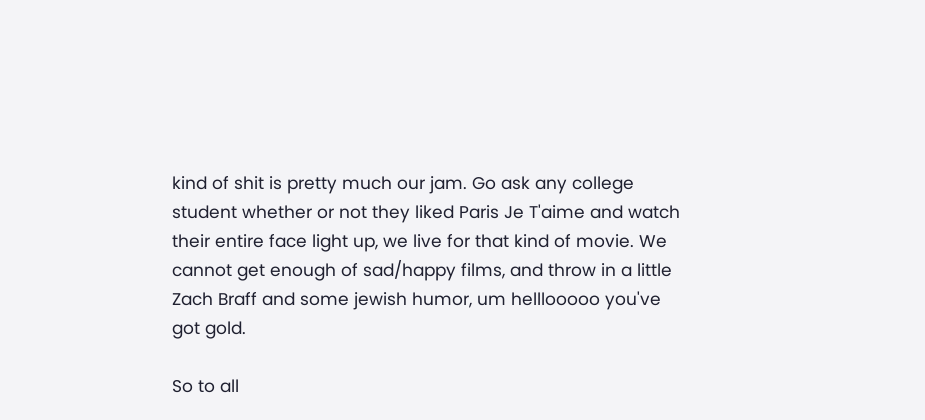kind of shit is pretty much our jam. Go ask any college student whether or not they liked Paris Je T'aime and watch their entire face light up, we live for that kind of movie. We cannot get enough of sad/happy films, and throw in a little Zach Braff and some jewish humor, um helllooooo you've got gold.

So to all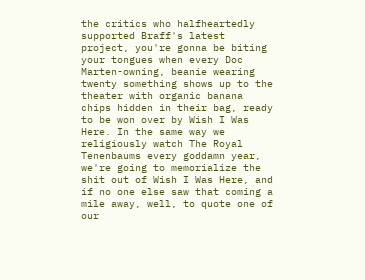the critics who halfheartedly supported Braff's latest project, you're gonna be biting your tongues when every Doc Marten-owning, beanie wearing twenty something shows up to the theater with organic banana chips hidden in their bag, ready to be won over by Wish I Was Here. In the same way we religiously watch The Royal Tenenbaums every goddamn year, we're going to memorialize the shit out of Wish I Was Here, and if no one else saw that coming a mile away, well, to quote one of our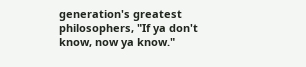generation's greatest philosophers, "If ya don't know, now ya know."